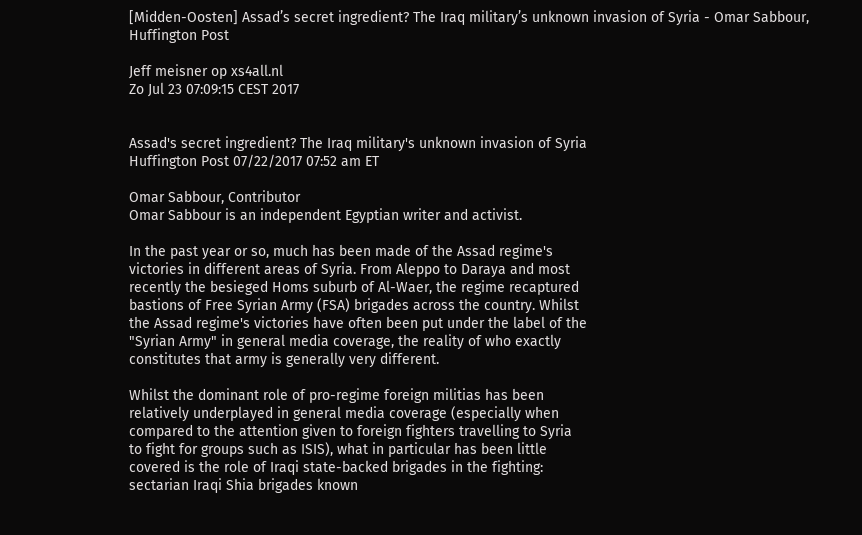[Midden-Oosten] Assad’s secret ingredient? The Iraq military’s unknown invasion of Syria - Omar Sabbour, Huffington Post

Jeff meisner op xs4all.nl
Zo Jul 23 07:09:15 CEST 2017


Assad's secret ingredient? The Iraq military's unknown invasion of Syria
Huffington Post 07/22/2017 07:52 am ET

Omar Sabbour, Contributor
Omar Sabbour is an independent Egyptian writer and activist.

In the past year or so, much has been made of the Assad regime's
victories in different areas of Syria. From Aleppo to Daraya and most
recently the besieged Homs suburb of Al-Waer, the regime recaptured
bastions of Free Syrian Army (FSA) brigades across the country. Whilst
the Assad regime's victories have often been put under the label of the
"Syrian Army" in general media coverage, the reality of who exactly
constitutes that army is generally very different.

Whilst the dominant role of pro-regime foreign militias has been
relatively underplayed in general media coverage (especially when
compared to the attention given to foreign fighters travelling to Syria
to fight for groups such as ISIS), what in particular has been little
covered is the role of Iraqi state-backed brigades in the fighting:
sectarian Iraqi Shia brigades known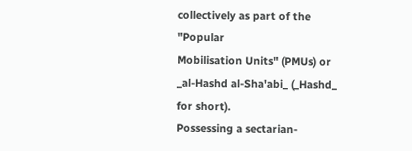collectively as part of the "Popular
Mobilisation Units" (PMUs) or _al-Hashd al-Sha'abi_ (_Hashd_ for short).
Possessing a sectarian-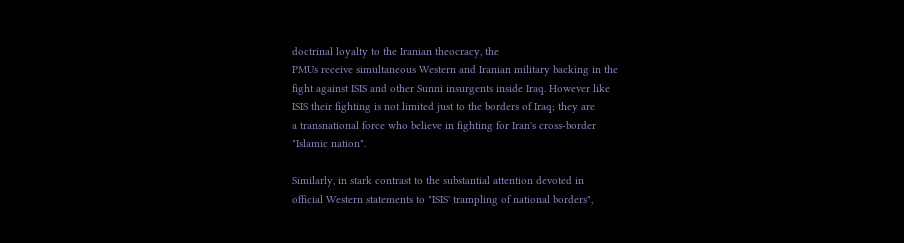doctrinal loyalty to the Iranian theocracy, the
PMUs receive simultaneous Western and Iranian military backing in the
fight against ISIS and other Sunni insurgents inside Iraq. However like
ISIS their fighting is not limited just to the borders of Iraq; they are
a transnational force who believe in fighting for Iran's cross-border
"Islamic nation".

Similarly, in stark contrast to the substantial attention devoted in
official Western statements to "ISIS' trampling of national borders",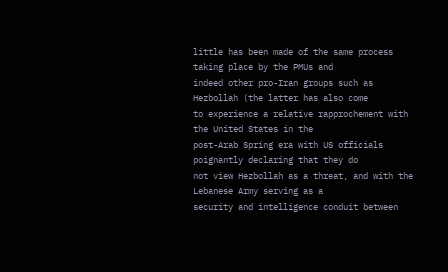little has been made of the same process taking place by the PMUs and
indeed other pro-Iran groups such as Hezbollah (the latter has also come
to experience a relative rapprochement with the United States in the
post-Arab Spring era with US officials poignantly declaring that they do
not view Hezbollah as a threat, and with the Lebanese Army serving as a
security and intelligence conduit between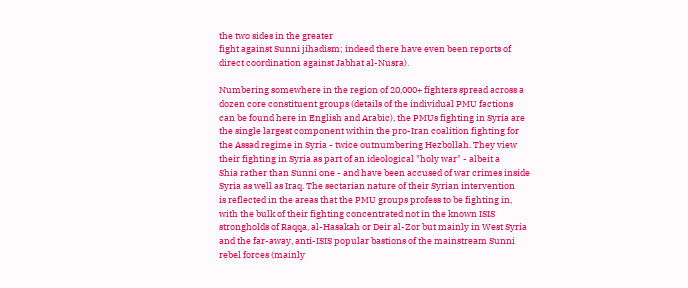the two sides in the greater
fight against Sunni jihadism; indeed there have even been reports of
direct coordination against Jabhat al-Nusra).

Numbering somewhere in the region of 20,000+ fighters spread across a
dozen core constituent groups (details of the individual PMU factions
can be found here in English and Arabic), the PMUs fighting in Syria are
the single largest component within the pro-Iran coalition fighting for
the Assad regime in Syria - twice outnumbering Hezbollah. They view
their fighting in Syria as part of an ideological "holy war" - albeit a
Shia rather than Sunni one - and have been accused of war crimes inside
Syria as well as Iraq. The sectarian nature of their Syrian intervention
is reflected in the areas that the PMU groups profess to be fighting in,
with the bulk of their fighting concentrated not in the known ISIS
strongholds of Raqqa, al-Hasakah or Deir al-Zor but mainly in West Syria
and the far-away, anti-ISIS popular bastions of the mainstream Sunni
rebel forces (mainly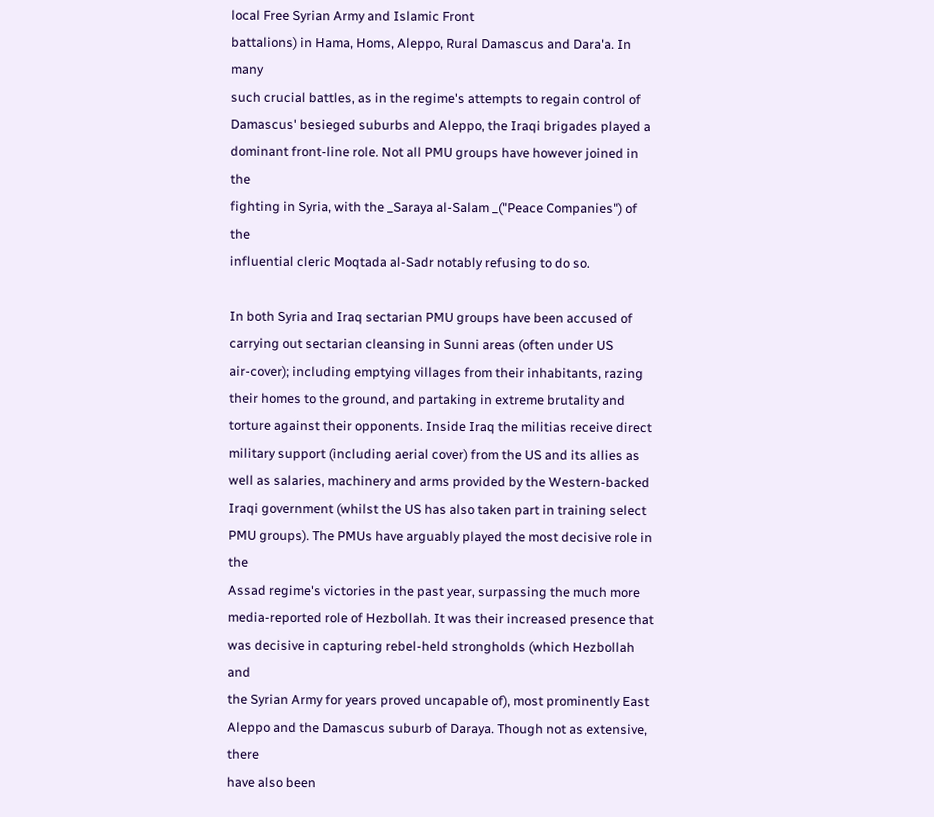local Free Syrian Army and Islamic Front
battalions) in Hama, Homs, Aleppo, Rural Damascus and Dara'a. In many
such crucial battles, as in the regime's attempts to regain control of
Damascus' besieged suburbs and Aleppo, the Iraqi brigades played a
dominant front-line role. Not all PMU groups have however joined in the
fighting in Syria, with the _Saraya al-Salam _("Peace Companies") of the
influential cleric Moqtada al-Sadr notably refusing to do so.

In both Syria and Iraq sectarian PMU groups have been accused of
carrying out sectarian cleansing in Sunni areas (often under US
air-cover); including emptying villages from their inhabitants, razing
their homes to the ground, and partaking in extreme brutality and
torture against their opponents. Inside Iraq the militias receive direct
military support (including aerial cover) from the US and its allies as
well as salaries, machinery and arms provided by the Western-backed
Iraqi government (whilst the US has also taken part in training select
PMU groups). The PMUs have arguably played the most decisive role in the
Assad regime's victories in the past year, surpassing the much more
media-reported role of Hezbollah. It was their increased presence that
was decisive in capturing rebel-held strongholds (which Hezbollah and
the Syrian Army for years proved uncapable of), most prominently East
Aleppo and the Damascus suburb of Daraya. Though not as extensive, there
have also been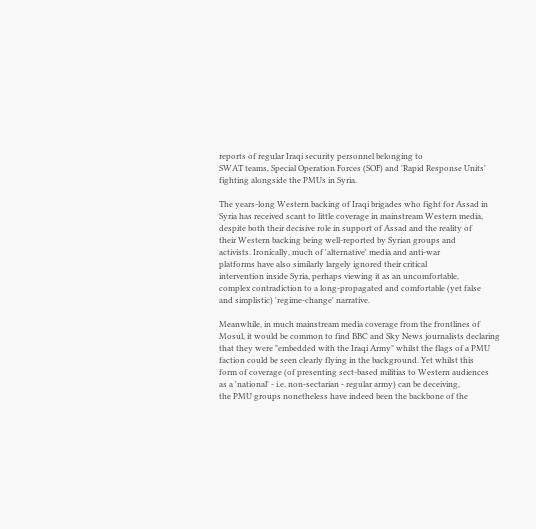reports of regular Iraqi security personnel belonging to
SWAT teams, Special Operation Forces (SOF) and 'Rapid Response Units'
fighting alongside the PMUs in Syria.

The years-long Western backing of Iraqi brigades who fight for Assad in
Syria has received scant to little coverage in mainstream Western media,
despite both their decisive role in support of Assad and the reality of
their Western backing being well-reported by Syrian groups and
activists. Ironically, much of 'alternative' media and anti-war
platforms have also similarly largely ignored their critical
intervention inside Syria, perhaps viewing it as an uncomfortable,
complex contradiction to a long-propagated and comfortable (yet false
and simplistic) 'regime-change' narrative.

Meanwhile, in much mainstream media coverage from the frontlines of
Mosul, it would be common to find BBC and Sky News journalists declaring
that they were "embedded with the Iraqi Army" whilst the flags of a PMU
faction could be seen clearly flying in the background. Yet whilst this
form of coverage (of presenting sect-based militias to Western audiences
as a 'national' - i.e. non-sectarian - regular army) can be deceiving,
the PMU groups nonetheless have indeed been the backbone of the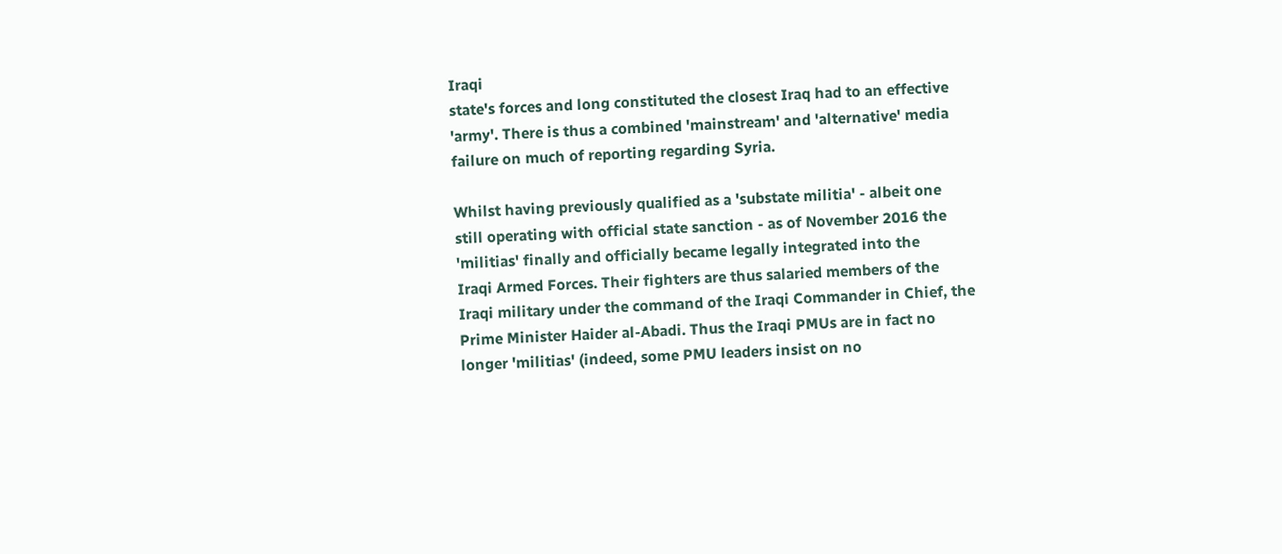Iraqi
state's forces and long constituted the closest Iraq had to an effective
'army'. There is thus a combined 'mainstream' and 'alternative' media
failure on much of reporting regarding Syria.

Whilst having previously qualified as a 'substate militia' - albeit one
still operating with official state sanction - as of November 2016 the
'militias' finally and officially became legally integrated into the
Iraqi Armed Forces. Their fighters are thus salaried members of the
Iraqi military under the command of the Iraqi Commander in Chief, the
Prime Minister Haider al-Abadi. Thus the Iraqi PMUs are in fact no
longer 'militias' (indeed, some PMU leaders insist on no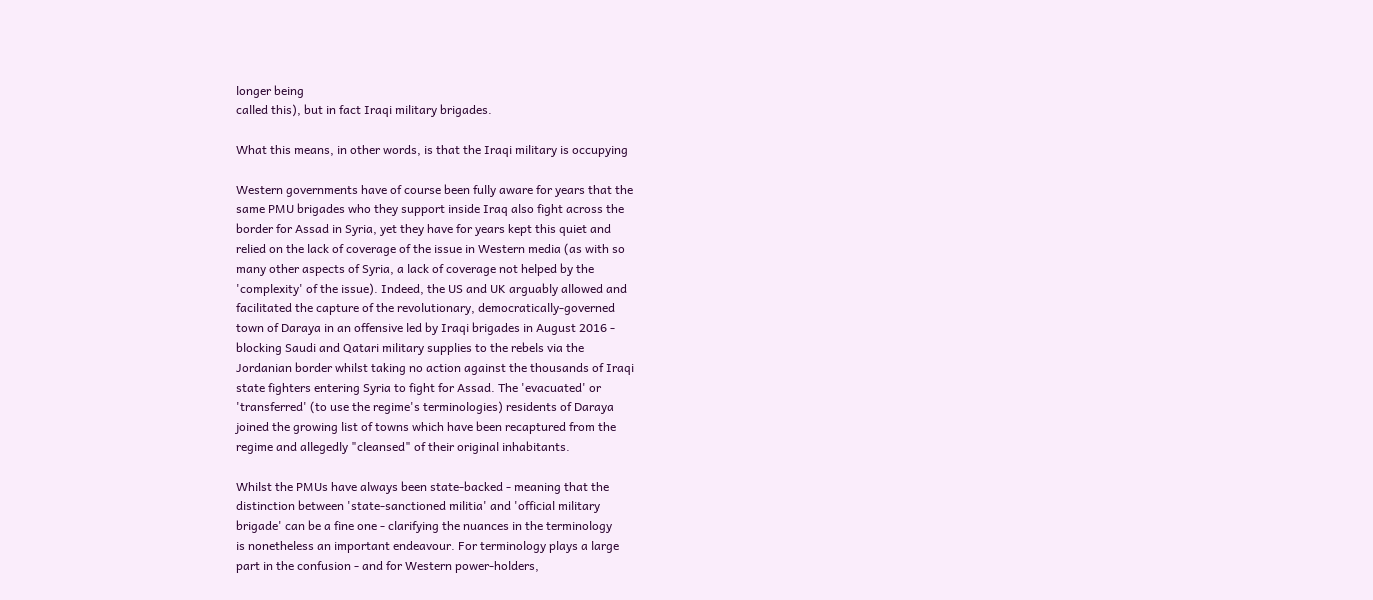longer being
called this), but in fact Iraqi military brigades.

What this means, in other words, is that the Iraqi military is occupying

Western governments have of course been fully aware for years that the
same PMU brigades who they support inside Iraq also fight across the
border for Assad in Syria, yet they have for years kept this quiet and
relied on the lack of coverage of the issue in Western media (as with so
many other aspects of Syria, a lack of coverage not helped by the
'complexity' of the issue). Indeed, the US and UK arguably allowed and
facilitated the capture of the revolutionary, democratically-governed
town of Daraya in an offensive led by Iraqi brigades in August 2016 -
blocking Saudi and Qatari military supplies to the rebels via the
Jordanian border whilst taking no action against the thousands of Iraqi
state fighters entering Syria to fight for Assad. The 'evacuated' or
'transferred' (to use the regime's terminologies) residents of Daraya
joined the growing list of towns which have been recaptured from the
regime and allegedly "cleansed" of their original inhabitants.

Whilst the PMUs have always been state-backed - meaning that the
distinction between 'state-sanctioned militia' and 'official military
brigade' can be a fine one - clarifying the nuances in the terminology
is nonetheless an important endeavour. For terminology plays a large
part in the confusion - and for Western power-holders,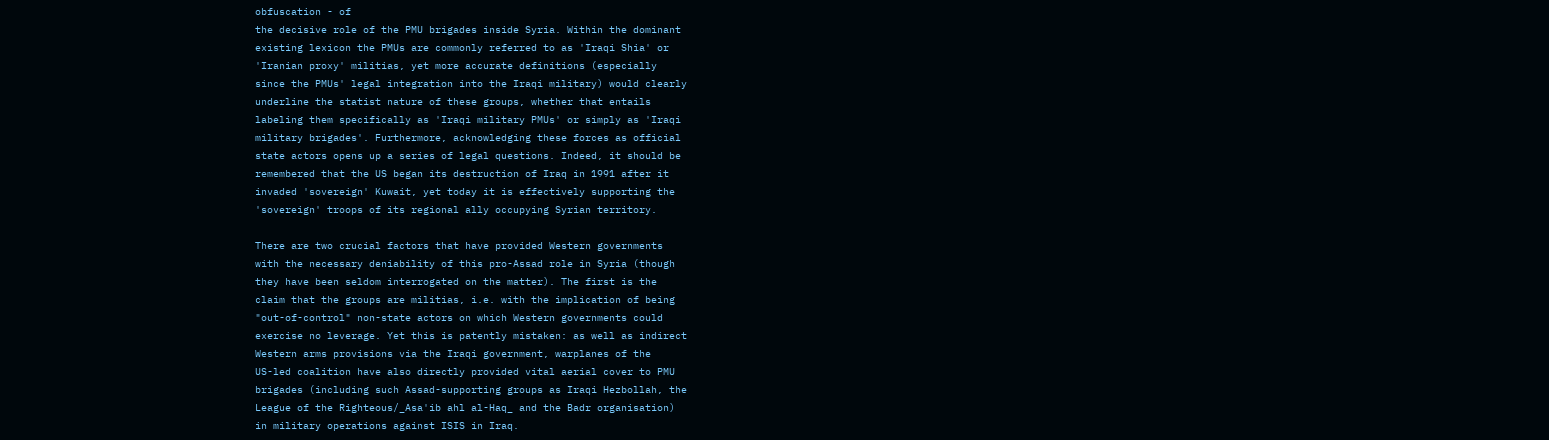obfuscation - of
the decisive role of the PMU brigades inside Syria. Within the dominant
existing lexicon the PMUs are commonly referred to as 'Iraqi Shia' or
'Iranian proxy' militias, yet more accurate definitions (especially
since the PMUs' legal integration into the Iraqi military) would clearly
underline the statist nature of these groups, whether that entails
labeling them specifically as 'Iraqi military PMUs' or simply as 'Iraqi
military brigades'. Furthermore, acknowledging these forces as official
state actors opens up a series of legal questions. Indeed, it should be
remembered that the US began its destruction of Iraq in 1991 after it
invaded 'sovereign' Kuwait, yet today it is effectively supporting the
'sovereign' troops of its regional ally occupying Syrian territory.

There are two crucial factors that have provided Western governments
with the necessary deniability of this pro-Assad role in Syria (though
they have been seldom interrogated on the matter). The first is the
claim that the groups are militias, i.e. with the implication of being
"out-of-control" non-state actors on which Western governments could
exercise no leverage. Yet this is patently mistaken: as well as indirect
Western arms provisions via the Iraqi government, warplanes of the
US-led coalition have also directly provided vital aerial cover to PMU
brigades (including such Assad-supporting groups as Iraqi Hezbollah, the
League of the Righteous/_Asa'ib ahl al-Haq_ and the Badr organisation)
in military operations against ISIS in Iraq.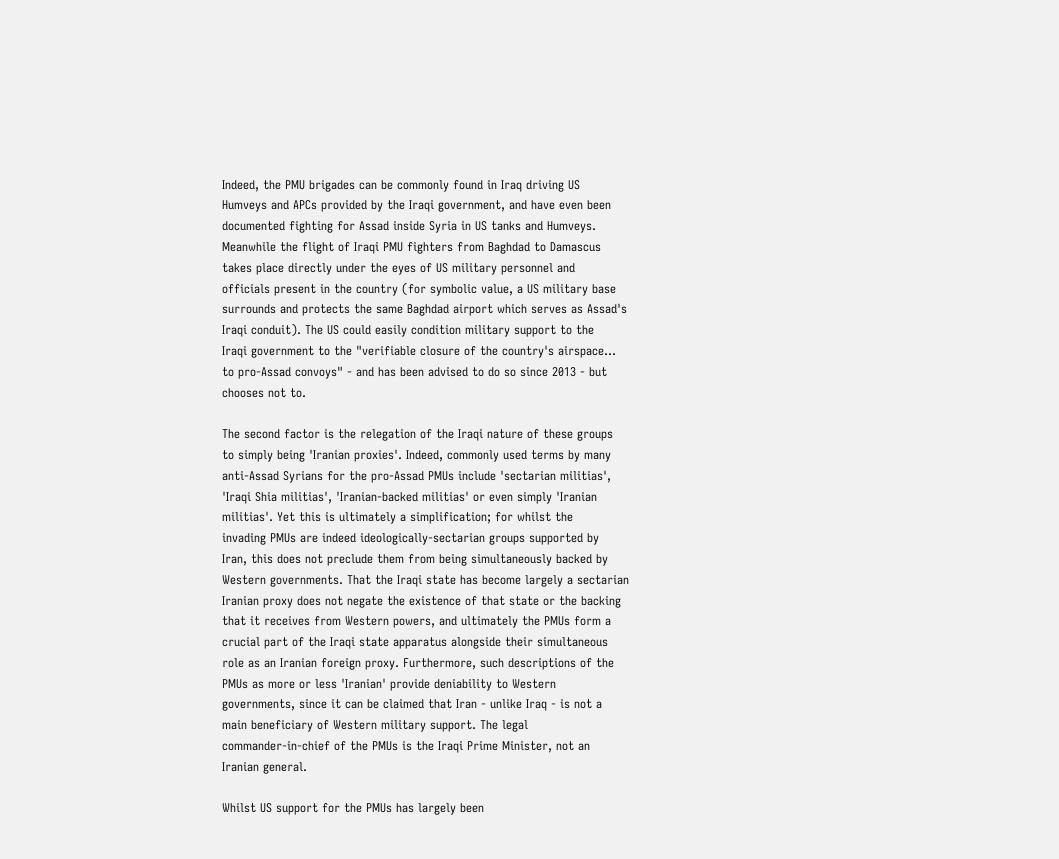Indeed, the PMU brigades can be commonly found in Iraq driving US
Humveys and APCs provided by the Iraqi government, and have even been
documented fighting for Assad inside Syria in US tanks and Humveys.
Meanwhile the flight of Iraqi PMU fighters from Baghdad to Damascus
takes place directly under the eyes of US military personnel and
officials present in the country (for symbolic value, a US military base
surrounds and protects the same Baghdad airport which serves as Assad's
Iraqi conduit). The US could easily condition military support to the
Iraqi government to the "verifiable closure of the country's airspace...
to pro-Assad convoys" - and has been advised to do so since 2013 - but
chooses not to.

The second factor is the relegation of the Iraqi nature of these groups
to simply being 'Iranian proxies'. Indeed, commonly used terms by many
anti-Assad Syrians for the pro-Assad PMUs include 'sectarian militias',
'Iraqi Shia militias', 'Iranian-backed militias' or even simply 'Iranian
militias'. Yet this is ultimately a simplification; for whilst the
invading PMUs are indeed ideologically-sectarian groups supported by
Iran, this does not preclude them from being simultaneously backed by
Western governments. That the Iraqi state has become largely a sectarian
Iranian proxy does not negate the existence of that state or the backing
that it receives from Western powers, and ultimately the PMUs form a
crucial part of the Iraqi state apparatus alongside their simultaneous
role as an Iranian foreign proxy. Furthermore, such descriptions of the
PMUs as more or less 'Iranian' provide deniability to Western
governments, since it can be claimed that Iran - unlike Iraq - is not a
main beneficiary of Western military support. The legal
commander-in-chief of the PMUs is the Iraqi Prime Minister, not an
Iranian general.

Whilst US support for the PMUs has largely been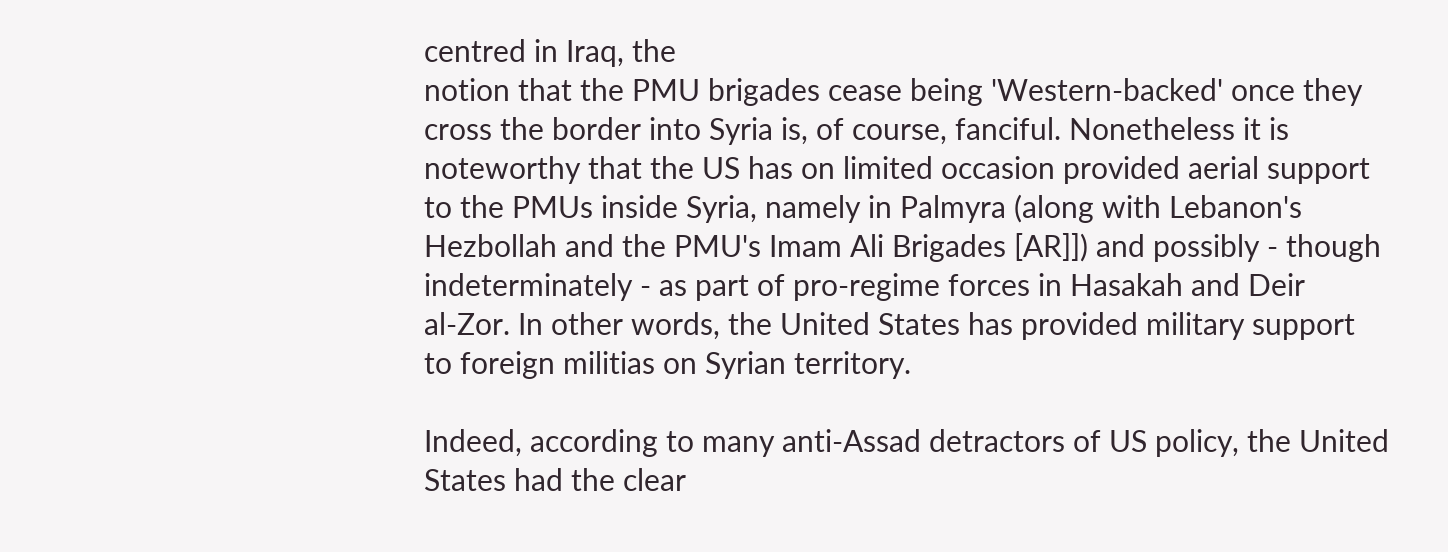centred in Iraq, the
notion that the PMU brigades cease being 'Western-backed' once they
cross the border into Syria is, of course, fanciful. Nonetheless it is
noteworthy that the US has on limited occasion provided aerial support
to the PMUs inside Syria, namely in Palmyra (along with Lebanon's
Hezbollah and the PMU's Imam Ali Brigades [AR]]) and possibly - though
indeterminately - as part of pro-regime forces in Hasakah and Deir
al-Zor. In other words, the United States has provided military support
to foreign militias on Syrian territory.

Indeed, according to many anti-Assad detractors of US policy, the United
States had the clear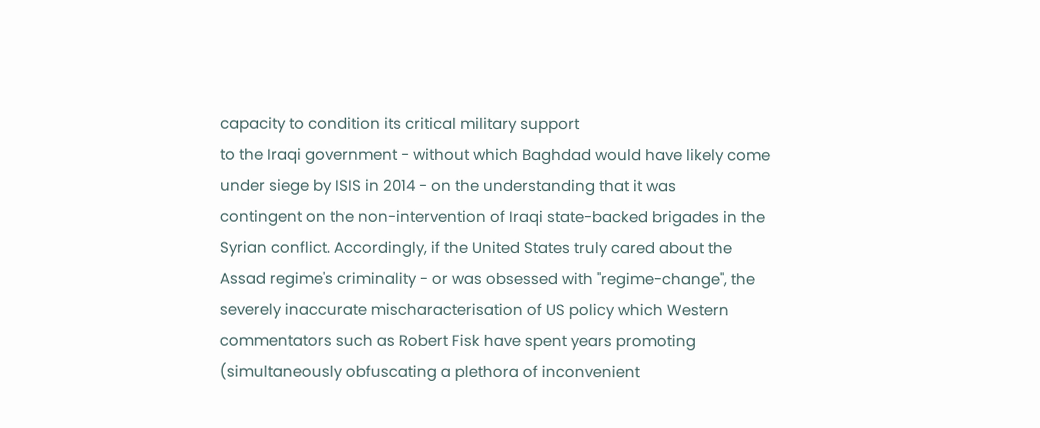capacity to condition its critical military support
to the Iraqi government - without which Baghdad would have likely come
under siege by ISIS in 2014 - on the understanding that it was
contingent on the non-intervention of Iraqi state-backed brigades in the
Syrian conflict. Accordingly, if the United States truly cared about the
Assad regime's criminality - or was obsessed with "regime-change", the
severely inaccurate mischaracterisation of US policy which Western
commentators such as Robert Fisk have spent years promoting
(simultaneously obfuscating a plethora of inconvenient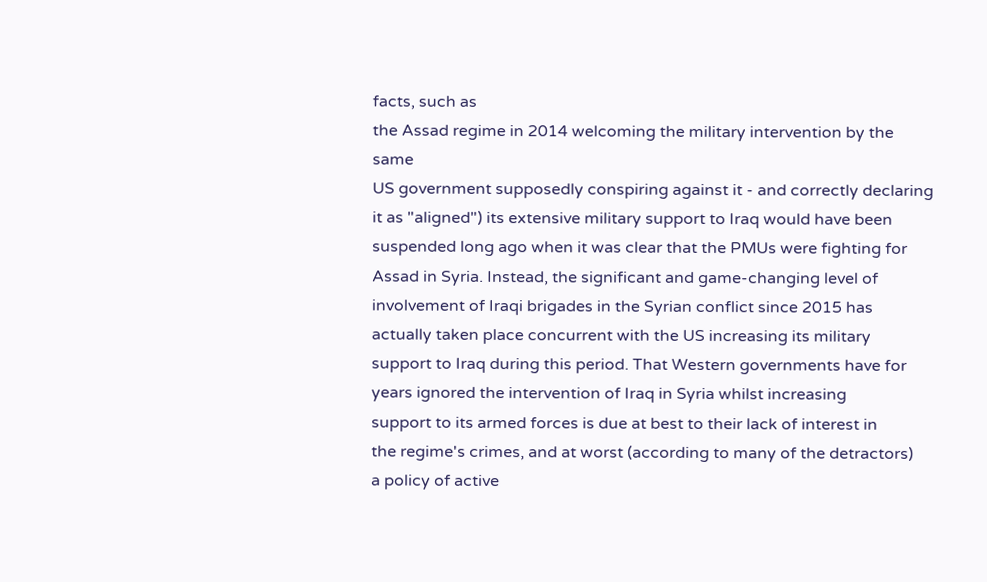facts, such as
the Assad regime in 2014 welcoming the military intervention by the same
US government supposedly conspiring against it - and correctly declaring
it as "aligned") its extensive military support to Iraq would have been
suspended long ago when it was clear that the PMUs were fighting for
Assad in Syria. Instead, the significant and game-changing level of
involvement of Iraqi brigades in the Syrian conflict since 2015 has
actually taken place concurrent with the US increasing its military
support to Iraq during this period. That Western governments have for
years ignored the intervention of Iraq in Syria whilst increasing
support to its armed forces is due at best to their lack of interest in
the regime's crimes, and at worst (according to many of the detractors)
a policy of active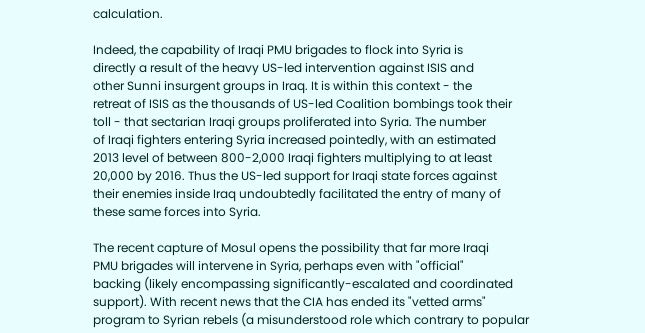calculation.

Indeed, the capability of Iraqi PMU brigades to flock into Syria is
directly a result of the heavy US-led intervention against ISIS and
other Sunni insurgent groups in Iraq. It is within this context - the
retreat of ISIS as the thousands of US-led Coalition bombings took their
toll - that sectarian Iraqi groups proliferated into Syria. The number
of Iraqi fighters entering Syria increased pointedly, with an estimated
2013 level of between 800-2,000 Iraqi fighters multiplying to at least
20,000 by 2016. Thus the US-led support for Iraqi state forces against
their enemies inside Iraq undoubtedly facilitated the entry of many of
these same forces into Syria.

The recent capture of Mosul opens the possibility that far more Iraqi
PMU brigades will intervene in Syria, perhaps even with "official"
backing (likely encompassing significantly-escalated and coordinated
support). With recent news that the CIA has ended its "vetted arms"
program to Syrian rebels (a misunderstood role which contrary to popular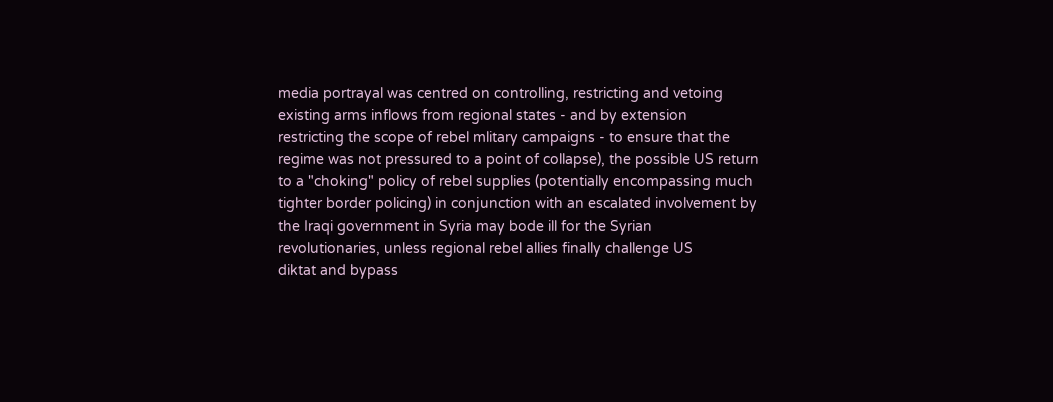media portrayal was centred on controlling, restricting and vetoing
existing arms inflows from regional states - and by extension
restricting the scope of rebel mlitary campaigns - to ensure that the
regime was not pressured to a point of collapse), the possible US return
to a "choking" policy of rebel supplies (potentially encompassing much
tighter border policing) in conjunction with an escalated involvement by
the Iraqi government in Syria may bode ill for the Syrian
revolutionaries, unless regional rebel allies finally challenge US
diktat and bypass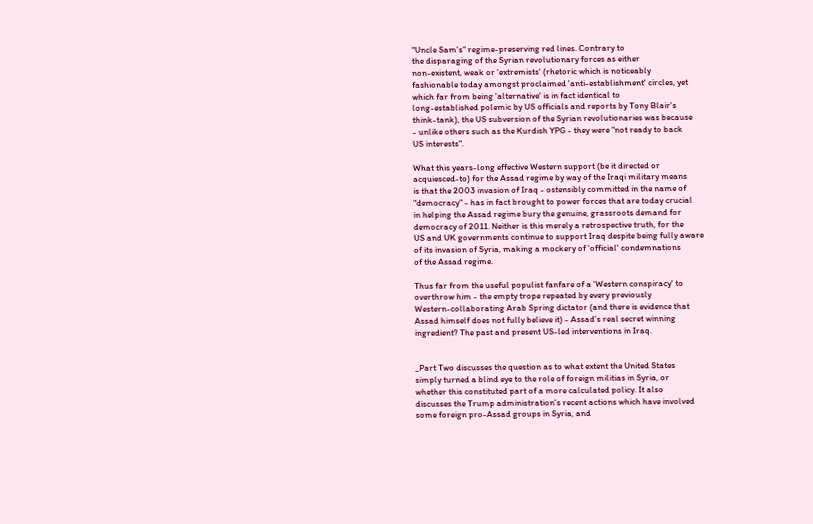"Uncle Sam's" regime-preserving red lines. Contrary to
the disparaging of the Syrian revolutionary forces as either
non-existent, weak or 'extremists' (rhetoric which is noticeably
fashionable today amongst proclaimed 'anti-establishment' circles, yet
which far from being 'alternative' is in fact identical to
long-established polemic by US officials and reports by Tony Blair's
think-tank), the US subversion of the Syrian revolutionaries was because
- unlike others such as the Kurdish YPG - they were "not ready to back
US interests".

What this years-long effective Western support (be it directed or
acquiesced-to) for the Assad regime by way of the Iraqi military means
is that the 2003 invasion of Iraq - ostensibly committed in the name of
"democracy" - has in fact brought to power forces that are today crucial
in helping the Assad regime bury the genuine, grassroots demand for
democracy of 2011. Neither is this merely a retrospective truth, for the
US and UK governments continue to support Iraq despite being fully aware
of its invasion of Syria, making a mockery of 'official' condemnations
of the Assad regime.

Thus far from the useful populist fanfare of a 'Western conspiracy' to
overthrow him - the empty trope repeated by every previously
Western-collaborating Arab Spring dictator (and there is evidence that
Assad himself does not fully believe it) - Assad's real secret winning
ingredient? The past and present US-led interventions in Iraq.


_Part Two discusses the question as to what extent the United States
simply turned a blind eye to the role of foreign militias in Syria, or
whether this constituted part of a more calculated policy. It also
discusses the Trump administration's recent actions which have involved
some foreign pro-Assad groups in Syria, and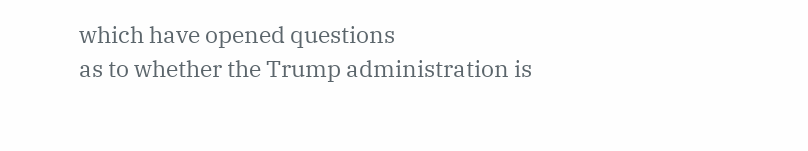which have opened questions
as to whether the Trump administration is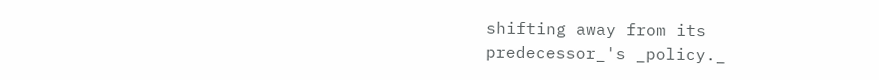shifting away from its
predecessor_'s _policy._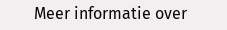Meer informatie over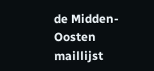de Midden-Oosten maillijst